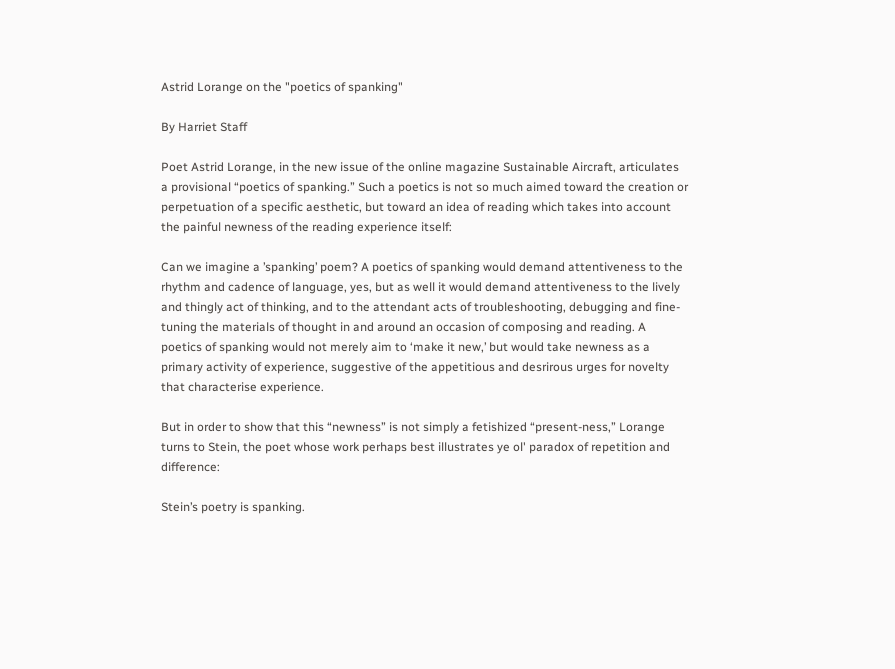Astrid Lorange on the "poetics of spanking"

By Harriet Staff

Poet Astrid Lorange, in the new issue of the online magazine Sustainable Aircraft, articulates a provisional “poetics of spanking.” Such a poetics is not so much aimed toward the creation or perpetuation of a specific aesthetic, but toward an idea of reading which takes into account the painful newness of the reading experience itself:

Can we imagine a ’spanking’ poem? A poetics of spanking would demand attentiveness to the rhythm and cadence of language, yes, but as well it would demand attentiveness to the lively and thingly act of thinking, and to the attendant acts of troubleshooting, debugging and fine-tuning the materials of thought in and around an occasion of composing and reading. A poetics of spanking would not merely aim to ‘make it new,’ but would take newness as a primary activity of experience, suggestive of the appetitious and desrirous urges for novelty that characterise experience.

But in order to show that this “newness” is not simply a fetishized “present-ness,” Lorange turns to Stein, the poet whose work perhaps best illustrates ye ol' paradox of repetition and difference:

Stein’s poetry is spanking.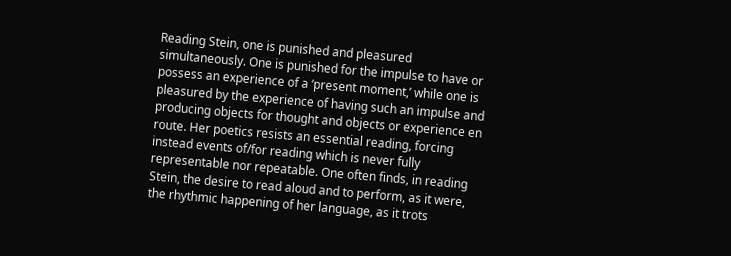Reading Stein, one is punished and pleasured simultaneously. One is punished for the impulse to have or possess an experience of a ‘present moment,’ while one is pleasured by the experience of having such an impulse and producing objects for thought and objects or experience en route. Her poetics resists an essential reading, forcing instead events of/for reading which is never fully representable nor repeatable. One often finds, in reading Stein, the desire to read aloud and to perform, as it were, the rhythmic happening of her language, as it trots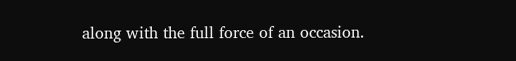along with the full force of an occasion.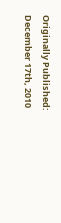Originally Published: December 17th, 2010